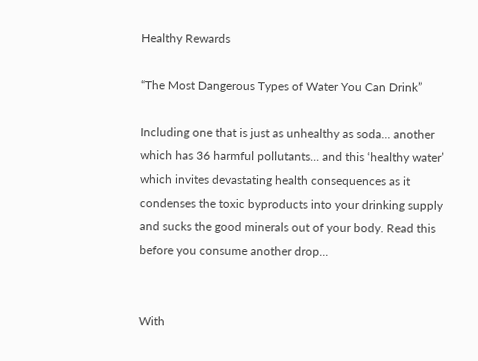Healthy Rewards

“The Most Dangerous Types of Water You Can Drink”

Including one that is just as unhealthy as soda... another which has 36 harmful pollutants... and this ‘healthy water’ which invites devastating health consequences as it condenses the toxic byproducts into your drinking supply and sucks the good minerals out of your body. Read this before you consume another drop...


With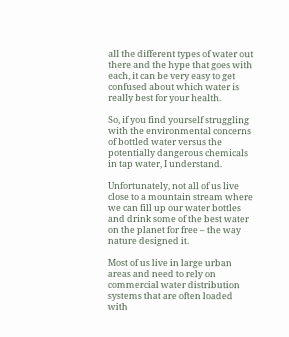all the different types of water out there and the hype that goes with each, it can be very easy to get confused about which water is really best for your health.

So, if you find yourself struggling with the environmental concerns of bottled water versus the potentially dangerous chemicals in tap water, I understand.

Unfortunately, not all of us live close to a mountain stream where we can fill up our water bottles and drink some of the best water on the planet for free – the way nature designed it.

Most of us live in large urban areas and need to rely on commercial water distribution systems that are often loaded with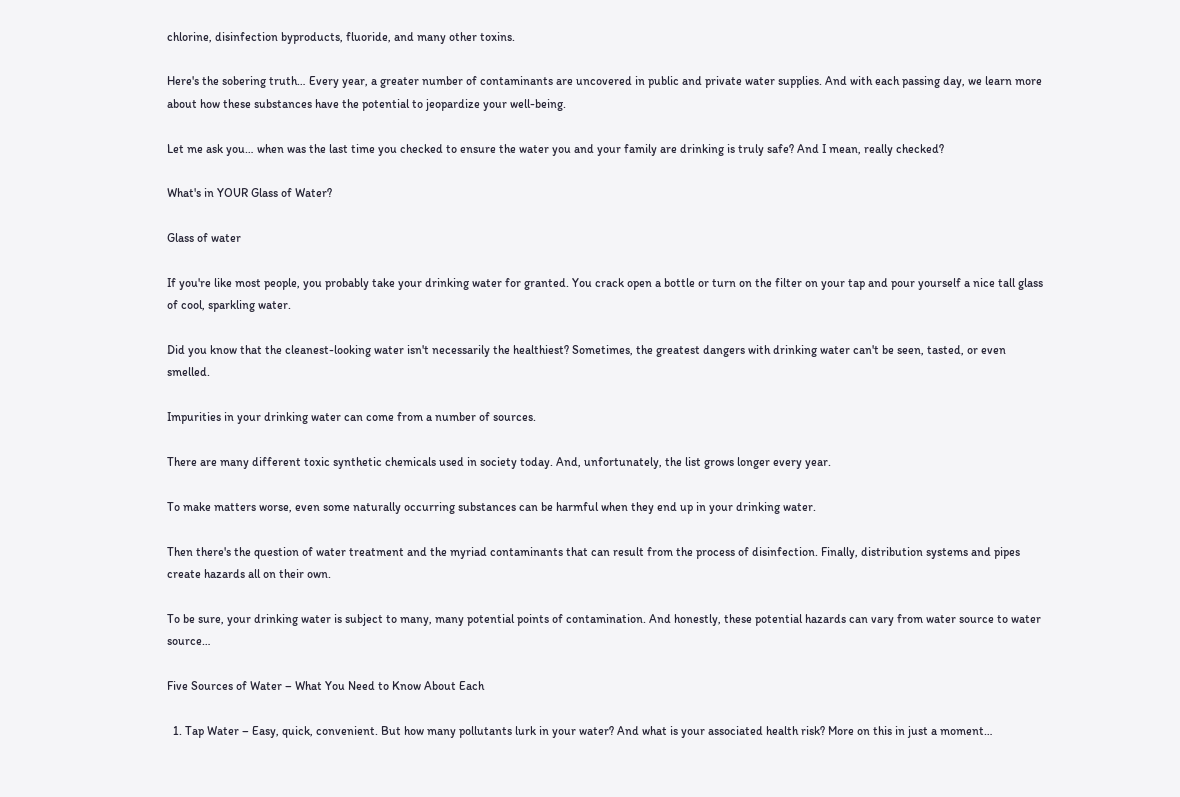chlorine, disinfection byproducts, fluoride, and many other toxins.

Here's the sobering truth… Every year, a greater number of contaminants are uncovered in public and private water supplies. And with each passing day, we learn more about how these substances have the potential to jeopardize your well-being.

Let me ask you… when was the last time you checked to ensure the water you and your family are drinking is truly safe? And I mean, really checked?

What's in YOUR Glass of Water?

Glass of water

If you're like most people, you probably take your drinking water for granted. You crack open a bottle or turn on the filter on your tap and pour yourself a nice tall glass of cool, sparkling water.

Did you know that the cleanest-looking water isn't necessarily the healthiest? Sometimes, the greatest dangers with drinking water can't be seen, tasted, or even smelled.

Impurities in your drinking water can come from a number of sources.

There are many different toxic synthetic chemicals used in society today. And, unfortunately, the list grows longer every year.

To make matters worse, even some naturally occurring substances can be harmful when they end up in your drinking water.

Then there's the question of water treatment and the myriad contaminants that can result from the process of disinfection. Finally, distribution systems and pipes create hazards all on their own.

To be sure, your drinking water is subject to many, many potential points of contamination. And honestly, these potential hazards can vary from water source to water source…

Five Sources of Water – What You Need to Know About Each

  1. Tap Water – Easy, quick, convenient. But how many pollutants lurk in your water? And what is your associated health risk? More on this in just a moment…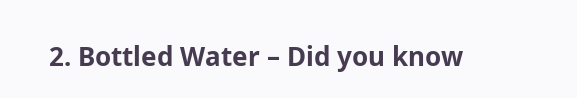2. Bottled Water – Did you know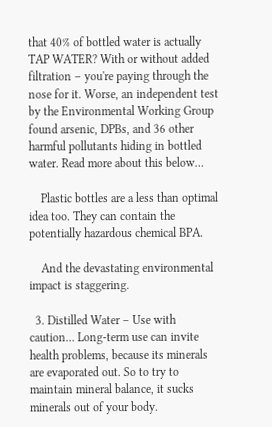that 40% of bottled water is actually TAP WATER? With or without added filtration – you're paying through the nose for it. Worse, an independent test by the Environmental Working Group found arsenic, DPBs, and 36 other harmful pollutants hiding in bottled water. Read more about this below…

    Plastic bottles are a less than optimal idea too. They can contain the potentially hazardous chemical BPA.

    And the devastating environmental impact is staggering.

  3. Distilled Water – Use with caution… Long-term use can invite health problems, because its minerals are evaporated out. So to try to maintain mineral balance, it sucks minerals out of your body.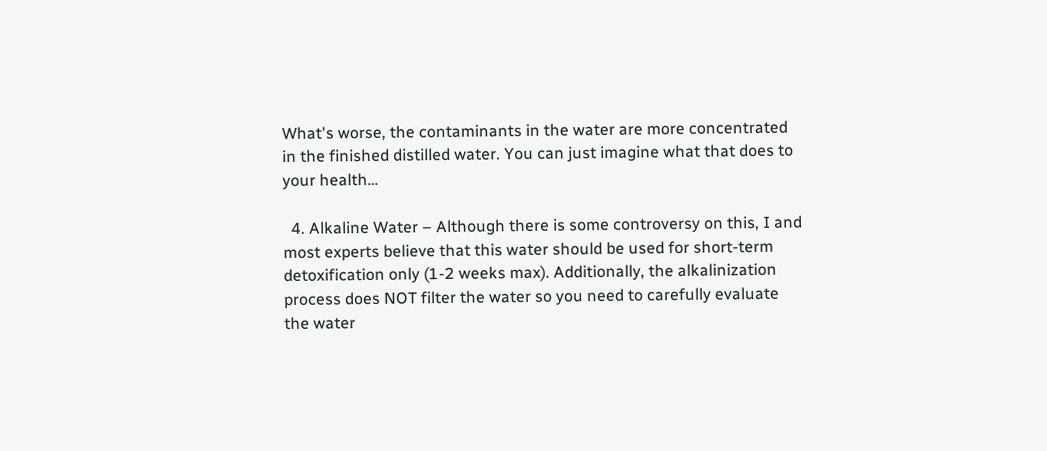What's worse, the contaminants in the water are more concentrated in the finished distilled water. You can just imagine what that does to your health…

  4. Alkaline Water – Although there is some controversy on this, I and most experts believe that this water should be used for short-term detoxification only (1-2 weeks max). Additionally, the alkalinization process does NOT filter the water so you need to carefully evaluate the water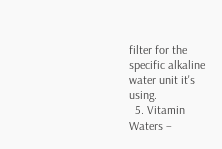filter for the specific alkaline water unit it's using.
  5. Vitamin Waters –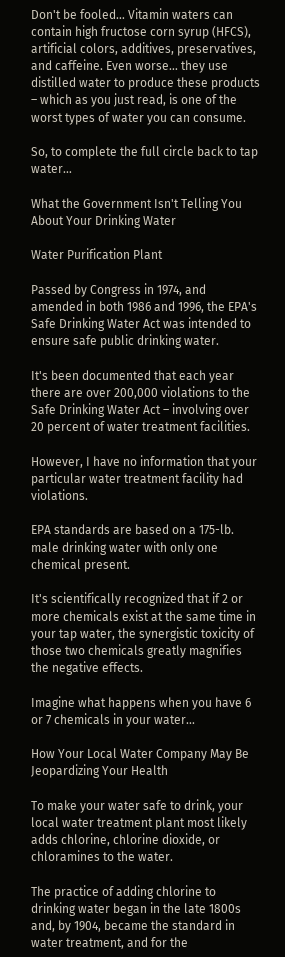Don't be fooled… Vitamin waters can contain high fructose corn syrup (HFCS), artificial colors, additives, preservatives, and caffeine. Even worse… they use distilled water to produce these products – which as you just read, is one of the worst types of water you can consume.

So, to complete the full circle back to tap water…

What the Government Isn't Telling You About Your Drinking Water

Water Purification Plant

Passed by Congress in 1974, and amended in both 1986 and 1996, the EPA's Safe Drinking Water Act was intended to ensure safe public drinking water.

It's been documented that each year there are over 200,000 violations to the Safe Drinking Water Act – involving over 20 percent of water treatment facilities.

However, I have no information that your particular water treatment facility had violations.

EPA standards are based on a 175-lb. male drinking water with only one chemical present.

It's scientifically recognized that if 2 or more chemicals exist at the same time in your tap water, the synergistic toxicity of those two chemicals greatly magnifies the negative effects.

Imagine what happens when you have 6 or 7 chemicals in your water...

How Your Local Water Company May Be Jeopardizing Your Health

To make your water safe to drink, your local water treatment plant most likely adds chlorine, chlorine dioxide, or chloramines to the water.

The practice of adding chlorine to drinking water began in the late 1800s and, by 1904, became the standard in water treatment, and for the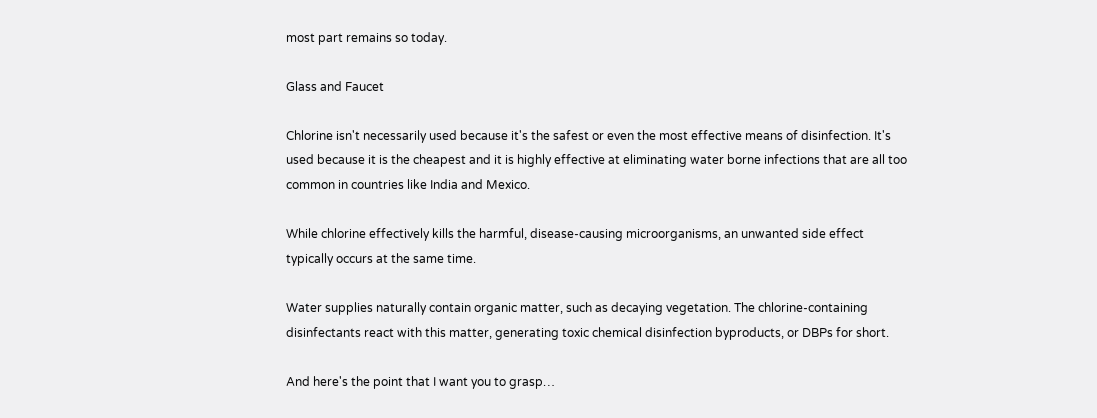most part remains so today.

Glass and Faucet

Chlorine isn't necessarily used because it's the safest or even the most effective means of disinfection. It's used because it is the cheapest and it is highly effective at eliminating water borne infections that are all too common in countries like India and Mexico.

While chlorine effectively kills the harmful, disease-causing microorganisms, an unwanted side effect typically occurs at the same time.

Water supplies naturally contain organic matter, such as decaying vegetation. The chlorine-containing disinfectants react with this matter, generating toxic chemical disinfection byproducts, or DBPs for short.

And here's the point that I want you to grasp…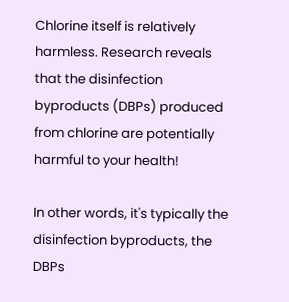Chlorine itself is relatively harmless. Research reveals that the disinfection byproducts (DBPs) produced from chlorine are potentially harmful to your health!

In other words, it's typically the disinfection byproducts, the DBPs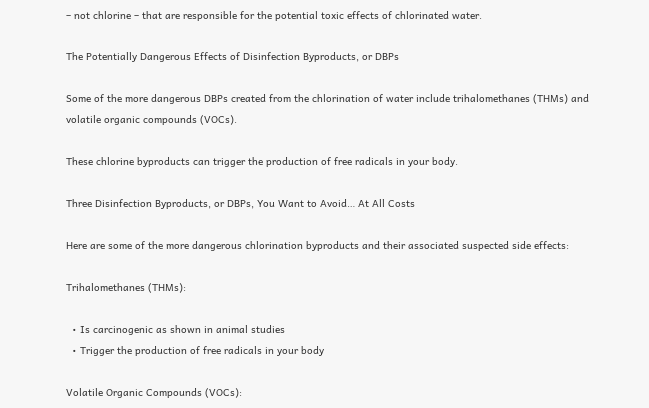– not chlorine – that are responsible for the potential toxic effects of chlorinated water.

The Potentially Dangerous Effects of Disinfection Byproducts, or DBPs

Some of the more dangerous DBPs created from the chlorination of water include trihalomethanes (THMs) and volatile organic compounds (VOCs).

These chlorine byproducts can trigger the production of free radicals in your body.

Three Disinfection Byproducts, or DBPs, You Want to Avoid… At All Costs

Here are some of the more dangerous chlorination byproducts and their associated suspected side effects:

Trihalomethanes (THMs):

  • Is carcinogenic as shown in animal studies
  • Trigger the production of free radicals in your body

Volatile Organic Compounds (VOCs):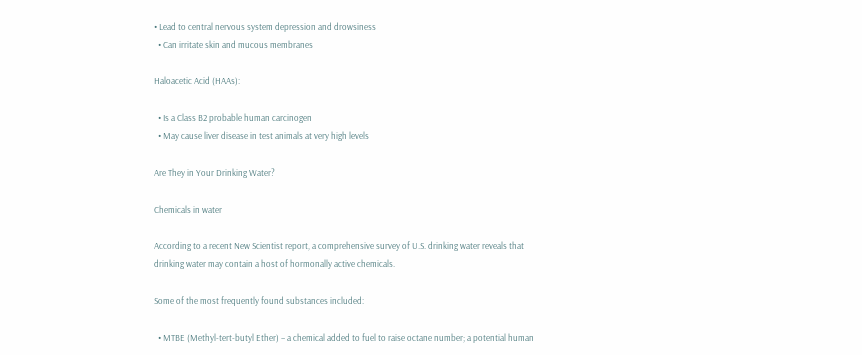• Lead to central nervous system depression and drowsiness
  • Can irritate skin and mucous membranes

Haloacetic Acid (HAAs):

  • Is a Class B2 probable human carcinogen
  • May cause liver disease in test animals at very high levels

Are They in Your Drinking Water?

Chemicals in water

According to a recent New Scientist report, a comprehensive survey of U.S. drinking water reveals that drinking water may contain a host of hormonally active chemicals.

Some of the most frequently found substances included:

  • MTBE (Methyl-tert-butyl Ether) – a chemical added to fuel to raise octane number; a potential human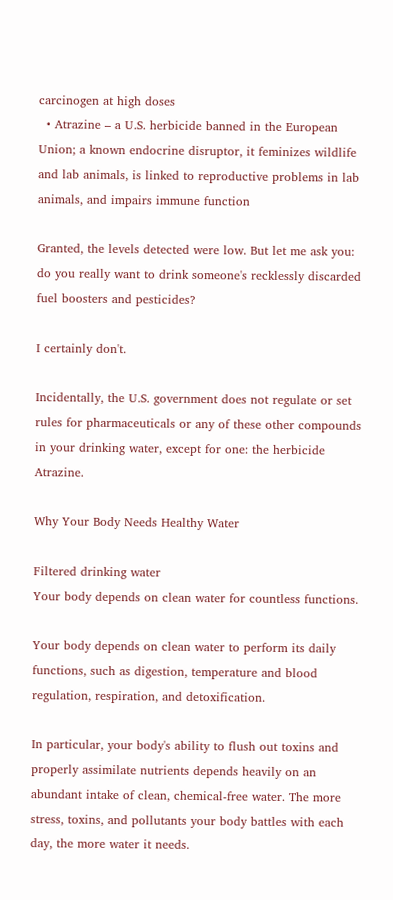carcinogen at high doses
  • Atrazine – a U.S. herbicide banned in the European Union; a known endocrine disruptor, it feminizes wildlife and lab animals, is linked to reproductive problems in lab animals, and impairs immune function

Granted, the levels detected were low. But let me ask you: do you really want to drink someone's recklessly discarded fuel boosters and pesticides?

I certainly don't.

Incidentally, the U.S. government does not regulate or set rules for pharmaceuticals or any of these other compounds in your drinking water, except for one: the herbicide Atrazine.

Why Your Body Needs Healthy Water

Filtered drinking water
Your body depends on clean water for countless functions.

Your body depends on clean water to perform its daily functions, such as digestion, temperature and blood regulation, respiration, and detoxification.

In particular, your body's ability to flush out toxins and properly assimilate nutrients depends heavily on an abundant intake of clean, chemical-free water. The more stress, toxins, and pollutants your body battles with each day, the more water it needs.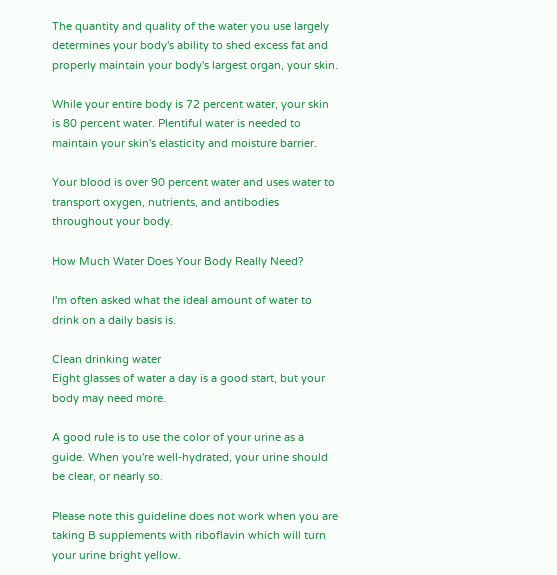The quantity and quality of the water you use largely determines your body's ability to shed excess fat and properly maintain your body's largest organ, your skin.

While your entire body is 72 percent water, your skin is 80 percent water. Plentiful water is needed to maintain your skin's elasticity and moisture barrier.

Your blood is over 90 percent water and uses water to transport oxygen, nutrients, and antibodies throughout your body.

How Much Water Does Your Body Really Need?

I'm often asked what the ideal amount of water to drink on a daily basis is.

Clean drinking water
Eight glasses of water a day is a good start, but your body may need more.

A good rule is to use the color of your urine as a guide. When you're well-hydrated, your urine should be clear, or nearly so.

Please note this guideline does not work when you are taking B supplements with riboflavin which will turn your urine bright yellow.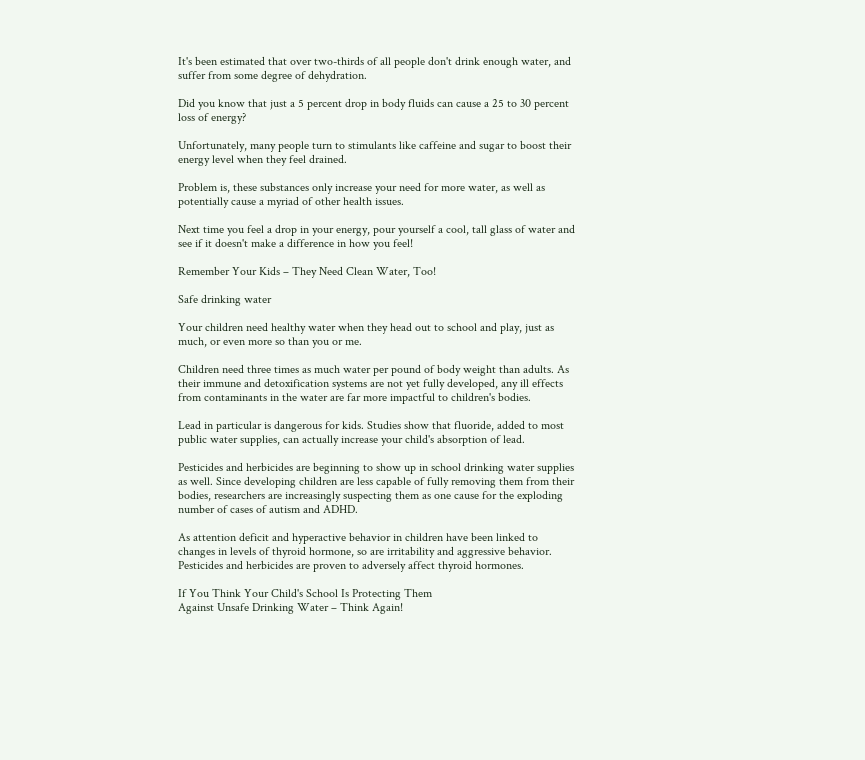It's been estimated that over two-thirds of all people don't drink enough water, and suffer from some degree of dehydration.

Did you know that just a 5 percent drop in body fluids can cause a 25 to 30 percent loss of energy?

Unfortunately, many people turn to stimulants like caffeine and sugar to boost their energy level when they feel drained.

Problem is, these substances only increase your need for more water, as well as potentially cause a myriad of other health issues.

Next time you feel a drop in your energy, pour yourself a cool, tall glass of water and see if it doesn't make a difference in how you feel!

Remember Your Kids – They Need Clean Water, Too!

Safe drinking water

Your children need healthy water when they head out to school and play, just as much, or even more so than you or me.

Children need three times as much water per pound of body weight than adults. As their immune and detoxification systems are not yet fully developed, any ill effects from contaminants in the water are far more impactful to children's bodies.

Lead in particular is dangerous for kids. Studies show that fluoride, added to most public water supplies, can actually increase your child's absorption of lead.

Pesticides and herbicides are beginning to show up in school drinking water supplies as well. Since developing children are less capable of fully removing them from their bodies, researchers are increasingly suspecting them as one cause for the exploding number of cases of autism and ADHD.

As attention deficit and hyperactive behavior in children have been linked to changes in levels of thyroid hormone, so are irritability and aggressive behavior. Pesticides and herbicides are proven to adversely affect thyroid hormones.

If You Think Your Child's School Is Protecting Them
Against Unsafe Drinking Water – Think Again!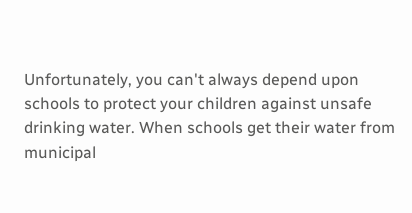Unfortunately, you can't always depend upon schools to protect your children against unsafe drinking water. When schools get their water from municipal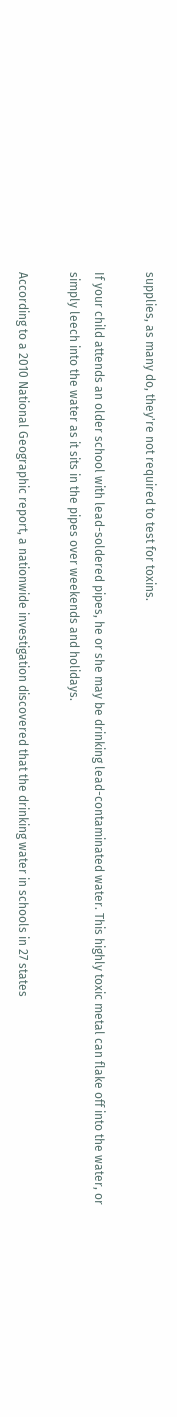supplies, as many do, they're not required to test for toxins.

If your child attends an older school with lead-soldered pipes, he or she may be drinking lead-contaminated water. This highly toxic metal can flake off into the water, or simply leech into the water as it sits in the pipes over weekends and holidays.

According to a 2010 National Geographic report, a nationwide investigation discovered that the drinking water in schools in 27 states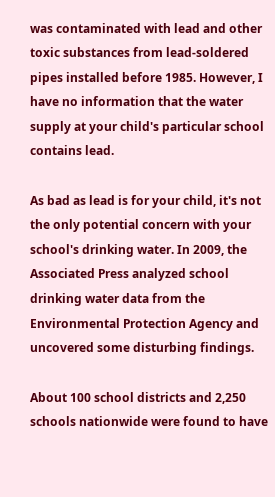was contaminated with lead and other toxic substances from lead-soldered pipes installed before 1985. However, I have no information that the water supply at your child's particular school contains lead.

As bad as lead is for your child, it's not the only potential concern with your school's drinking water. In 2009, the Associated Press analyzed school drinking water data from the Environmental Protection Agency and uncovered some disturbing findings.

About 100 school districts and 2,250 schools nationwide were found to have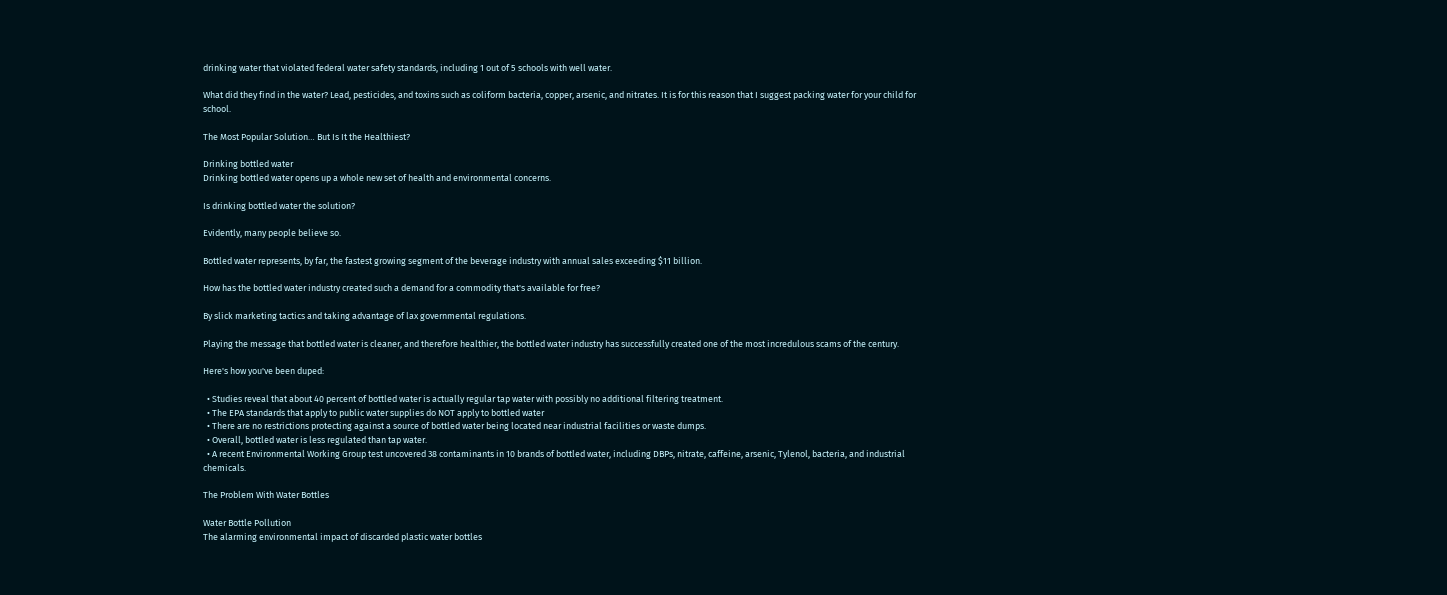drinking water that violated federal water safety standards, including 1 out of 5 schools with well water.

What did they find in the water? Lead, pesticides, and toxins such as coliform bacteria, copper, arsenic, and nitrates. It is for this reason that I suggest packing water for your child for school.

The Most Popular Solution… But Is It the Healthiest?

Drinking bottled water
Drinking bottled water opens up a whole new set of health and environmental concerns.

Is drinking bottled water the solution?

Evidently, many people believe so.

Bottled water represents, by far, the fastest growing segment of the beverage industry with annual sales exceeding $11 billion.

How has the bottled water industry created such a demand for a commodity that's available for free?

By slick marketing tactics and taking advantage of lax governmental regulations.

Playing the message that bottled water is cleaner, and therefore healthier, the bottled water industry has successfully created one of the most incredulous scams of the century.

Here's how you've been duped:

  • Studies reveal that about 40 percent of bottled water is actually regular tap water with possibly no additional filtering treatment.
  • The EPA standards that apply to public water supplies do NOT apply to bottled water
  • There are no restrictions protecting against a source of bottled water being located near industrial facilities or waste dumps.
  • Overall, bottled water is less regulated than tap water.
  • A recent Environmental Working Group test uncovered 38 contaminants in 10 brands of bottled water, including DBPs, nitrate, caffeine, arsenic, Tylenol, bacteria, and industrial chemicals.

The Problem With Water Bottles

Water Bottle Pollution
The alarming environmental impact of discarded plastic water bottles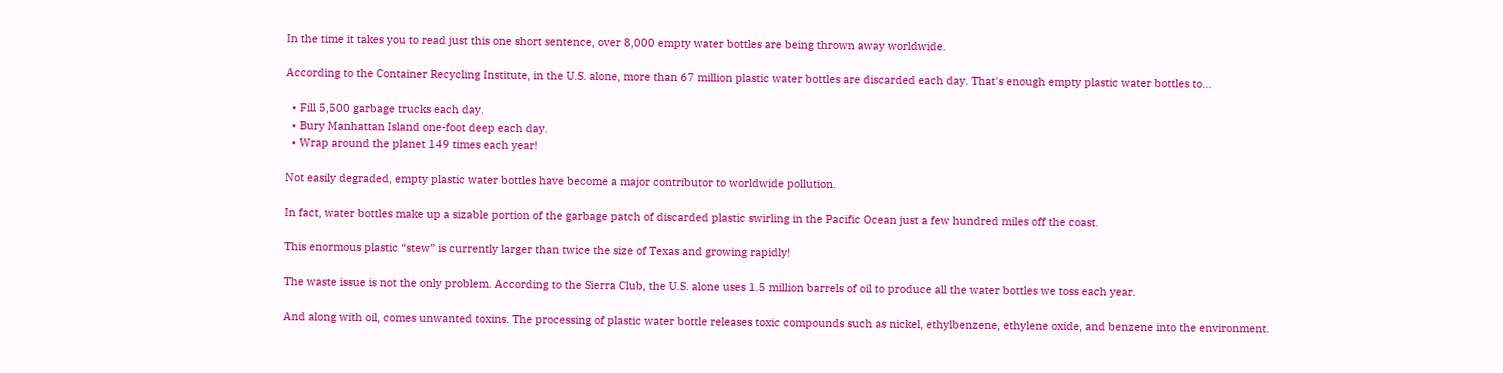In the time it takes you to read just this one short sentence, over 8,000 empty water bottles are being thrown away worldwide.

According to the Container Recycling Institute, in the U.S. alone, more than 67 million plastic water bottles are discarded each day. That's enough empty plastic water bottles to…

  • Fill 5,500 garbage trucks each day.
  • Bury Manhattan Island one-foot deep each day.
  • Wrap around the planet 149 times each year!

Not easily degraded, empty plastic water bottles have become a major contributor to worldwide pollution.

In fact, water bottles make up a sizable portion of the garbage patch of discarded plastic swirling in the Pacific Ocean just a few hundred miles off the coast.

This enormous plastic “stew” is currently larger than twice the size of Texas and growing rapidly!

The waste issue is not the only problem. According to the Sierra Club, the U.S. alone uses 1.5 million barrels of oil to produce all the water bottles we toss each year.

And along with oil, comes unwanted toxins. The processing of plastic water bottle releases toxic compounds such as nickel, ethylbenzene, ethylene oxide, and benzene into the environment.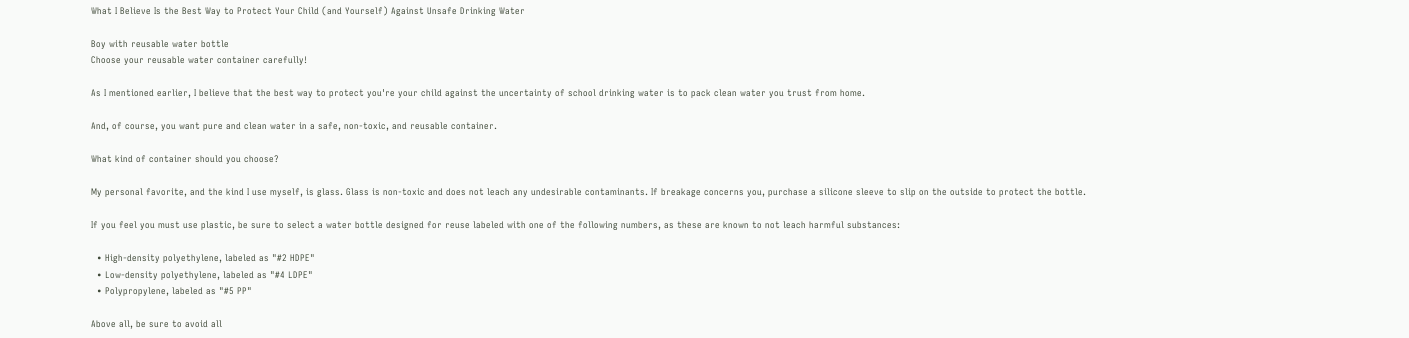What I Believe Is the Best Way to Protect Your Child (and Yourself) Against Unsafe Drinking Water

Boy with reusable water bottle
Choose your reusable water container carefully!

As I mentioned earlier, I believe that the best way to protect you're your child against the uncertainty of school drinking water is to pack clean water you trust from home.

And, of course, you want pure and clean water in a safe, non-toxic, and reusable container.

What kind of container should you choose?

My personal favorite, and the kind I use myself, is glass. Glass is non-toxic and does not leach any undesirable contaminants. If breakage concerns you, purchase a silicone sleeve to slip on the outside to protect the bottle.

If you feel you must use plastic, be sure to select a water bottle designed for reuse labeled with one of the following numbers, as these are known to not leach harmful substances:

  • High-density polyethylene, labeled as "#2 HDPE"
  • Low-density polyethylene, labeled as "#4 LDPE"
  • Polypropylene, labeled as "#5 PP"

Above all, be sure to avoid all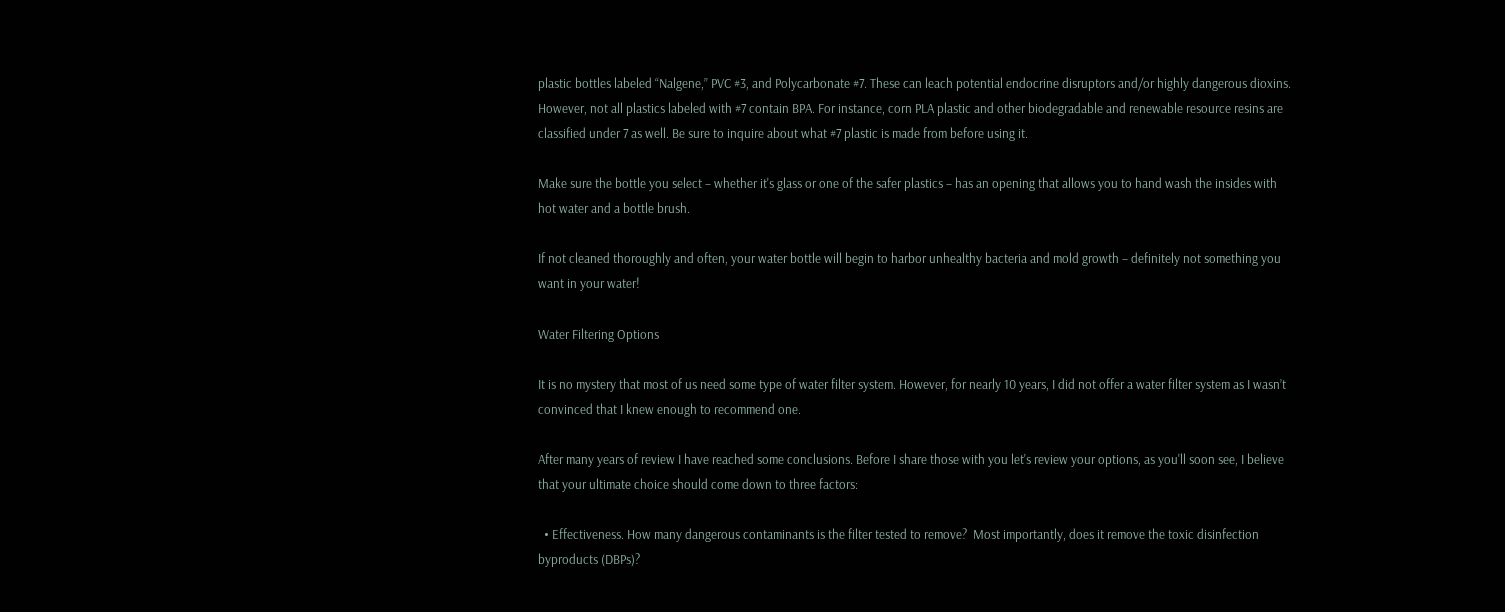plastic bottles labeled “Nalgene,” PVC #3, and Polycarbonate #7. These can leach potential endocrine disruptors and/or highly dangerous dioxins. However, not all plastics labeled with #7 contain BPA. For instance, corn PLA plastic and other biodegradable and renewable resource resins are classified under 7 as well. Be sure to inquire about what #7 plastic is made from before using it.

Make sure the bottle you select – whether it's glass or one of the safer plastics – has an opening that allows you to hand wash the insides with hot water and a bottle brush.

If not cleaned thoroughly and often, your water bottle will begin to harbor unhealthy bacteria and mold growth – definitely not something you want in your water!

Water Filtering Options

It is no mystery that most of us need some type of water filter system. However, for nearly 10 years, I did not offer a water filter system as I wasn’t convinced that I knew enough to recommend one.

After many years of review I have reached some conclusions. Before I share those with you let's review your options, as you'll soon see, I believe that your ultimate choice should come down to three factors:

  • Effectiveness. How many dangerous contaminants is the filter tested to remove?  Most importantly, does it remove the toxic disinfection byproducts (DBPs)?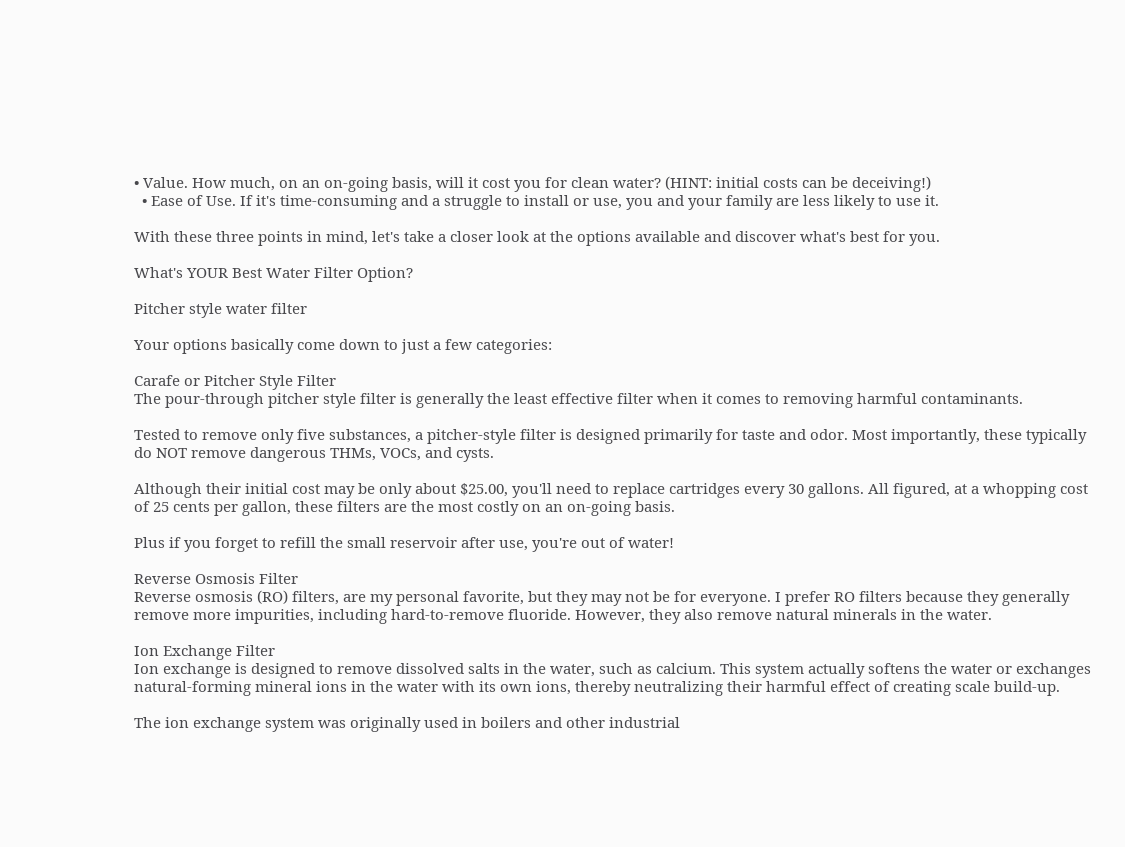• Value. How much, on an on-going basis, will it cost you for clean water? (HINT: initial costs can be deceiving!)
  • Ease of Use. If it's time-consuming and a struggle to install or use, you and your family are less likely to use it.

With these three points in mind, let's take a closer look at the options available and discover what's best for you.

What's YOUR Best Water Filter Option?

Pitcher style water filter

Your options basically come down to just a few categories:

Carafe or Pitcher Style Filter
The pour-through pitcher style filter is generally the least effective filter when it comes to removing harmful contaminants.

Tested to remove only five substances, a pitcher-style filter is designed primarily for taste and odor. Most importantly, these typically do NOT remove dangerous THMs, VOCs, and cysts.

Although their initial cost may be only about $25.00, you'll need to replace cartridges every 30 gallons. All figured, at a whopping cost of 25 cents per gallon, these filters are the most costly on an on-going basis.

Plus if you forget to refill the small reservoir after use, you're out of water!

Reverse Osmosis Filter
Reverse osmosis (RO) filters, are my personal favorite, but they may not be for everyone. I prefer RO filters because they generally remove more impurities, including hard-to-remove fluoride. However, they also remove natural minerals in the water.

Ion Exchange Filter
Ion exchange is designed to remove dissolved salts in the water, such as calcium. This system actually softens the water or exchanges natural-forming mineral ions in the water with its own ions, thereby neutralizing their harmful effect of creating scale build-up.

The ion exchange system was originally used in boilers and other industrial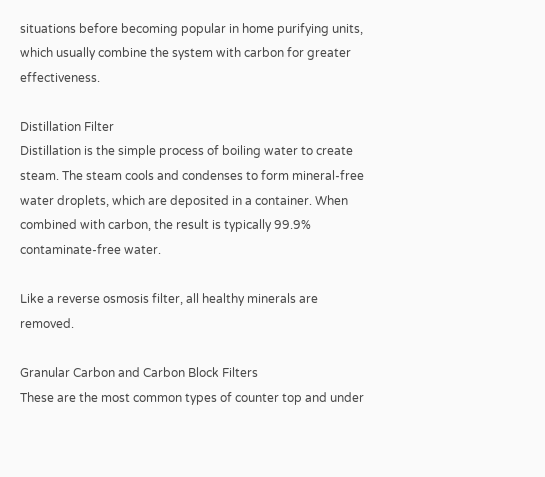situations before becoming popular in home purifying units, which usually combine the system with carbon for greater effectiveness.

Distillation Filter
Distillation is the simple process of boiling water to create steam. The steam cools and condenses to form mineral-free water droplets, which are deposited in a container. When combined with carbon, the result is typically 99.9% contaminate-free water.

Like a reverse osmosis filter, all healthy minerals are removed.

Granular Carbon and Carbon Block Filters
These are the most common types of counter top and under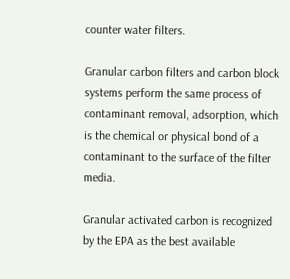counter water filters.

Granular carbon filters and carbon block systems perform the same process of contaminant removal, adsorption, which is the chemical or physical bond of a contaminant to the surface of the filter media.

Granular activated carbon is recognized by the EPA as the best available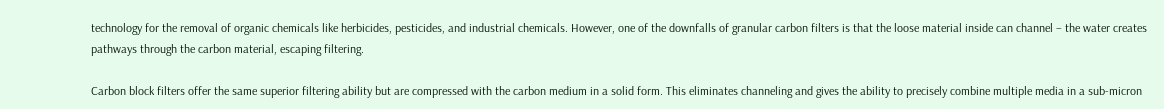technology for the removal of organic chemicals like herbicides, pesticides, and industrial chemicals. However, one of the downfalls of granular carbon filters is that the loose material inside can channel – the water creates pathways through the carbon material, escaping filtering.

Carbon block filters offer the same superior filtering ability but are compressed with the carbon medium in a solid form. This eliminates channeling and gives the ability to precisely combine multiple media in a sub-micron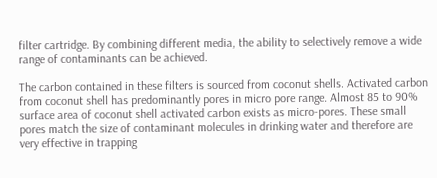filter cartridge. By combining different media, the ability to selectively remove a wide range of contaminants can be achieved.

The carbon contained in these filters is sourced from coconut shells. Activated carbon from coconut shell has predominantly pores in micro pore range. Almost 85 to 90% surface area of coconut shell activated carbon exists as micro-pores. These small pores match the size of contaminant molecules in drinking water and therefore are very effective in trapping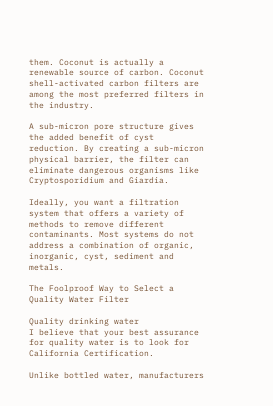them. Coconut is actually a renewable source of carbon. Coconut shell-activated carbon filters are among the most preferred filters in the industry.

A sub-micron pore structure gives the added benefit of cyst reduction. By creating a sub-micron physical barrier, the filter can eliminate dangerous organisms like Cryptosporidium and Giardia.

Ideally, you want a filtration system that offers a variety of methods to remove different contaminants. Most systems do not address a combination of organic, inorganic, cyst, sediment and metals.

The Foolproof Way to Select a Quality Water Filter

Quality drinking water
I believe that your best assurance for quality water is to look for California Certification.

Unlike bottled water, manufacturers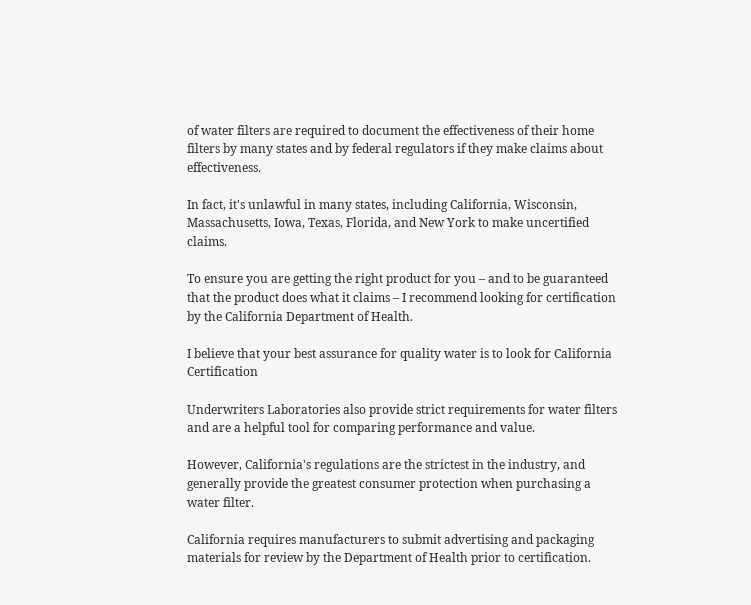of water filters are required to document the effectiveness of their home filters by many states and by federal regulators if they make claims about effectiveness.

In fact, it's unlawful in many states, including California, Wisconsin, Massachusetts, Iowa, Texas, Florida, and New York to make uncertified claims.

To ensure you are getting the right product for you – and to be guaranteed that the product does what it claims – I recommend looking for certification by the California Department of Health.

I believe that your best assurance for quality water is to look for California Certification

Underwriters Laboratories also provide strict requirements for water filters and are a helpful tool for comparing performance and value.

However, California's regulations are the strictest in the industry, and generally provide the greatest consumer protection when purchasing a water filter.

California requires manufacturers to submit advertising and packaging materials for review by the Department of Health prior to certification.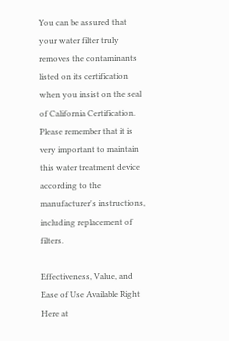You can be assured that your water filter truly removes the contaminants listed on its certification when you insist on the seal of California Certification. Please remember that it is very important to maintain this water treatment device according to the manufacturer's instructions, including replacement of filters.

Effectiveness, Value, and Ease of Use Available Right Here at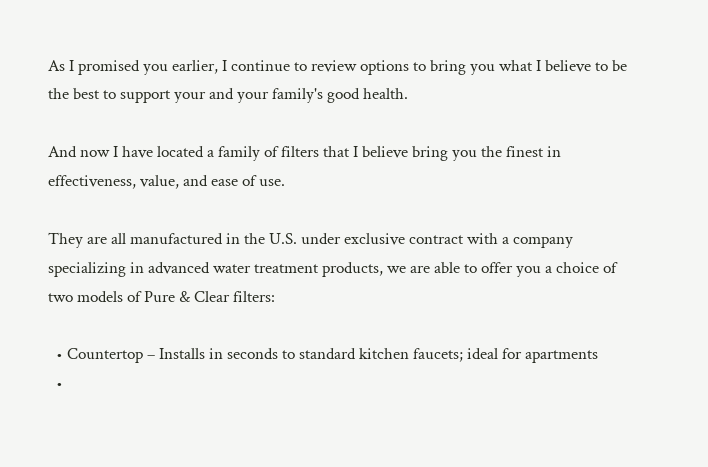As I promised you earlier, I continue to review options to bring you what I believe to be the best to support your and your family's good health.

And now I have located a family of filters that I believe bring you the finest in effectiveness, value, and ease of use.

They are all manufactured in the U.S. under exclusive contract with a company specializing in advanced water treatment products, we are able to offer you a choice of two models of Pure & Clear filters:

  • Countertop – Installs in seconds to standard kitchen faucets; ideal for apartments
  •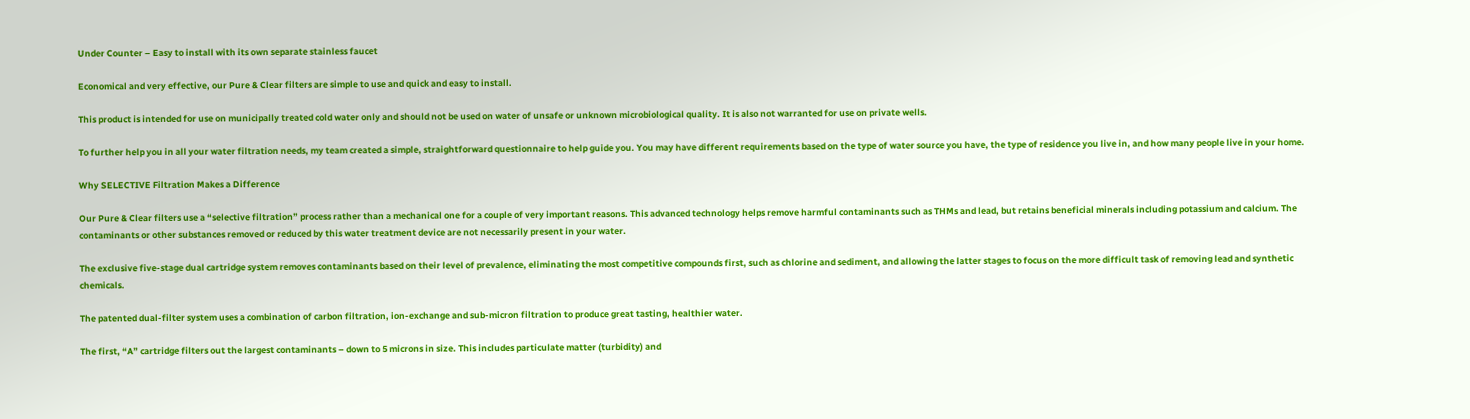Under Counter – Easy to install with its own separate stainless faucet

Economical and very effective, our Pure & Clear filters are simple to use and quick and easy to install.

This product is intended for use on municipally treated cold water only and should not be used on water of unsafe or unknown microbiological quality. It is also not warranted for use on private wells.

To further help you in all your water filtration needs, my team created a simple, straightforward questionnaire to help guide you. You may have different requirements based on the type of water source you have, the type of residence you live in, and how many people live in your home.

Why SELECTIVE Filtration Makes a Difference

Our Pure & Clear filters use a “selective filtration” process rather than a mechanical one for a couple of very important reasons. This advanced technology helps remove harmful contaminants such as THMs and lead, but retains beneficial minerals including potassium and calcium. The contaminants or other substances removed or reduced by this water treatment device are not necessarily present in your water.

The exclusive five-stage dual cartridge system removes contaminants based on their level of prevalence, eliminating the most competitive compounds first, such as chlorine and sediment, and allowing the latter stages to focus on the more difficult task of removing lead and synthetic chemicals.

The patented dual-filter system uses a combination of carbon filtration, ion-exchange and sub-micron filtration to produce great tasting, healthier water.

The first, “A” cartridge filters out the largest contaminants – down to 5 microns in size. This includes particulate matter (turbidity) and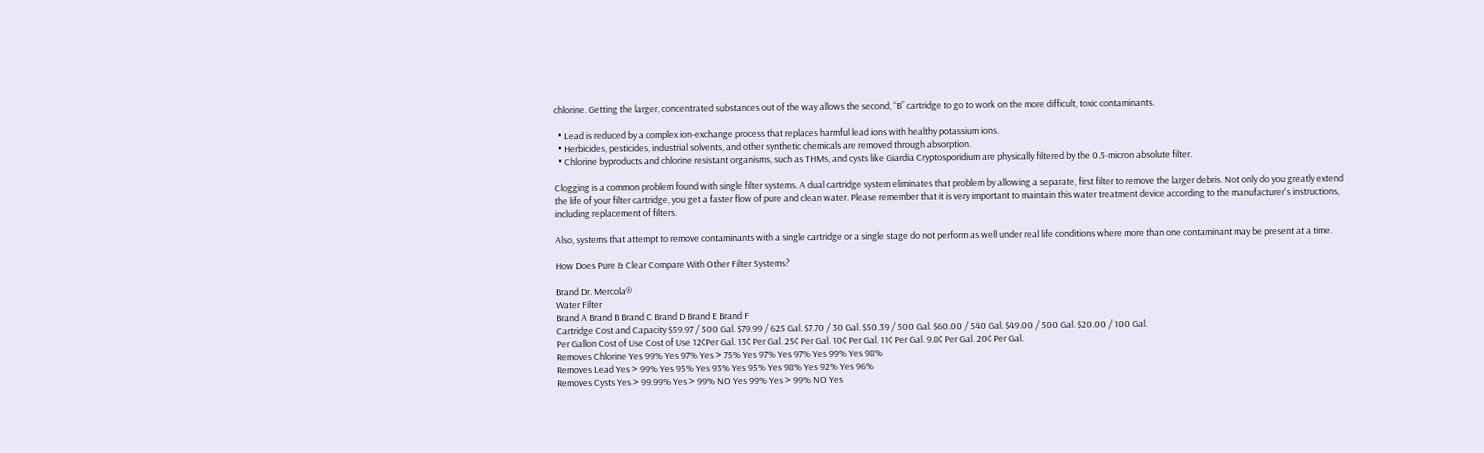chlorine. Getting the larger, concentrated substances out of the way allows the second, “B” cartridge to go to work on the more difficult, toxic contaminants.

  • Lead is reduced by a complex ion-exchange process that replaces harmful lead ions with healthy potassium ions.
  • Herbicides, pesticides, industrial solvents, and other synthetic chemicals are removed through absorption.
  • Chlorine byproducts and chlorine resistant organisms, such as THMs, and cysts like Giardia Cryptosporidium are physically filtered by the 0.5-micron absolute filter.

Clogging is a common problem found with single filter systems. A dual cartridge system eliminates that problem by allowing a separate, first filter to remove the larger debris. Not only do you greatly extend the life of your filter cartridge, you get a faster flow of pure and clean water. Please remember that it is very important to maintain this water treatment device according to the manufacturer's instructions, including replacement of filters.

Also, systems that attempt to remove contaminants with a single cartridge or a single stage do not perform as well under real life conditions where more than one contaminant may be present at a time.

How Does Pure & Clear Compare With Other Filter Systems?

Brand Dr. Mercola®
Water Filter
Brand A Brand B Brand C Brand D Brand E Brand F
Cartridge Cost and Capacity $59.97 / 500 Gal. $79.99 / 625 Gal. $7.70 / 30 Gal. $50.39 / 500 Gal. $60.00 / 540 Gal. $49.00 / 500 Gal. $20.00 / 100 Gal.
Per Gallon Cost of Use Cost of Use 12¢Per Gal. 13¢ Per Gal. 25¢ Per Gal. 10¢ Per Gal. 11¢ Per Gal. 9.8¢ Per Gal. 20¢ Per Gal.
Removes Chlorine Yes 99% Yes 97% Yes > 75% Yes 97% Yes 97% Yes 99% Yes 98%
Removes Lead Yes > 99% Yes 95% Yes 93% Yes 95% Yes 98% Yes 92% Yes 96%
Removes Cysts Yes > 99.99% Yes > 99% NO Yes 99% Yes > 99% NO Yes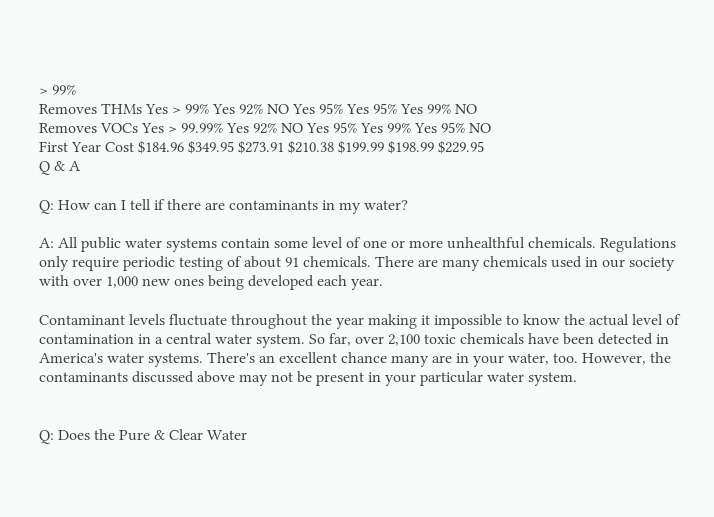> 99%
Removes THMs Yes > 99% Yes 92% NO Yes 95% Yes 95% Yes 99% NO
Removes VOCs Yes > 99.99% Yes 92% NO Yes 95% Yes 99% Yes 95% NO
First Year Cost $184.96 $349.95 $273.91 $210.38 $199.99 $198.99 $229.95
Q & A

Q: How can I tell if there are contaminants in my water?

A: All public water systems contain some level of one or more unhealthful chemicals. Regulations only require periodic testing of about 91 chemicals. There are many chemicals used in our society with over 1,000 new ones being developed each year.

Contaminant levels fluctuate throughout the year making it impossible to know the actual level of contamination in a central water system. So far, over 2,100 toxic chemicals have been detected in America's water systems. There's an excellent chance many are in your water, too. However, the contaminants discussed above may not be present in your particular water system.


Q: Does the Pure & Clear Water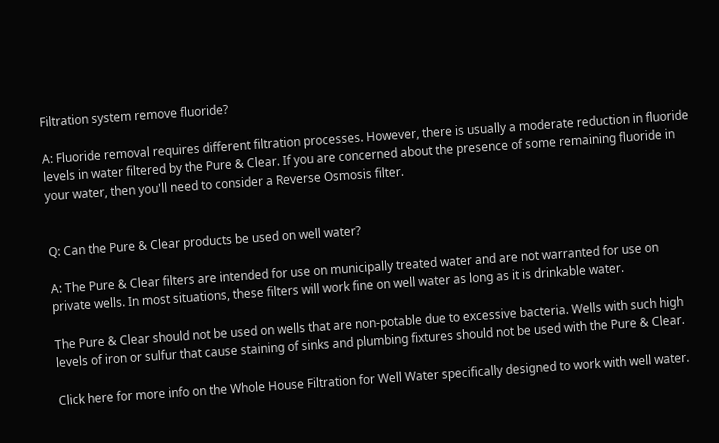Filtration system remove fluoride?

A: Fluoride removal requires different filtration processes. However, there is usually a moderate reduction in fluoride levels in water filtered by the Pure & Clear. If you are concerned about the presence of some remaining fluoride in your water, then you'll need to consider a Reverse Osmosis filter.


Q: Can the Pure & Clear products be used on well water?

A: The Pure & Clear filters are intended for use on municipally treated water and are not warranted for use on private wells. In most situations, these filters will work fine on well water as long as it is drinkable water.

The Pure & Clear should not be used on wells that are non-potable due to excessive bacteria. Wells with such high levels of iron or sulfur that cause staining of sinks and plumbing fixtures should not be used with the Pure & Clear.

Click here for more info on the Whole House Filtration for Well Water specifically designed to work with well water.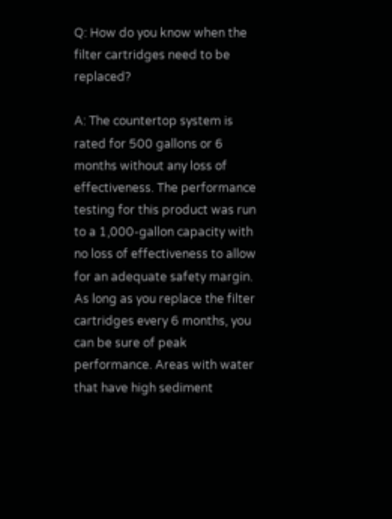Q: How do you know when the filter cartridges need to be replaced?

A: The countertop system is rated for 500 gallons or 6 months without any loss of effectiveness. The performance testing for this product was run to a 1,000-gallon capacity with no loss of effectiveness to allow for an adequate safety margin. As long as you replace the filter cartridges every 6 months, you can be sure of peak performance. Areas with water that have high sediment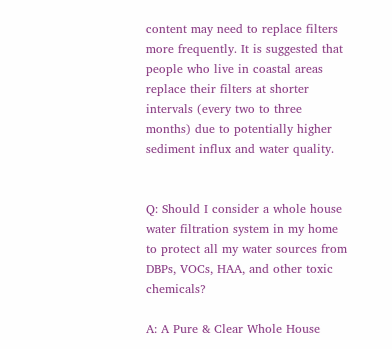content may need to replace filters more frequently. It is suggested that people who live in coastal areas replace their filters at shorter intervals (every two to three months) due to potentially higher sediment influx and water quality.


Q: Should I consider a whole house water filtration system in my home to protect all my water sources from DBPs, VOCs, HAA, and other toxic chemicals?

A: A Pure & Clear Whole House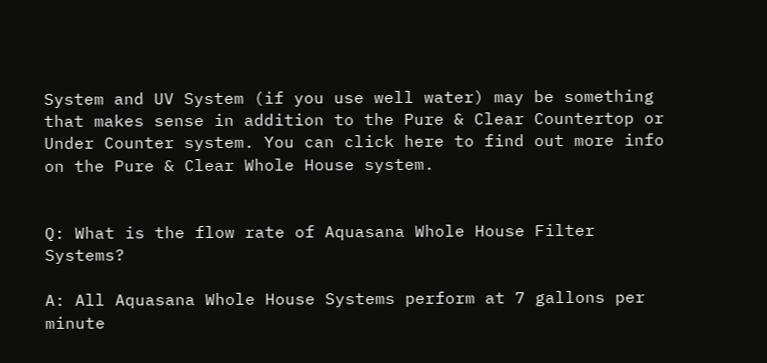System and UV System (if you use well water) may be something that makes sense in addition to the Pure & Clear Countertop or Under Counter system. You can click here to find out more info on the Pure & Clear Whole House system.


Q: What is the flow rate of Aquasana Whole House Filter Systems?

A: All Aquasana Whole House Systems perform at 7 gallons per minute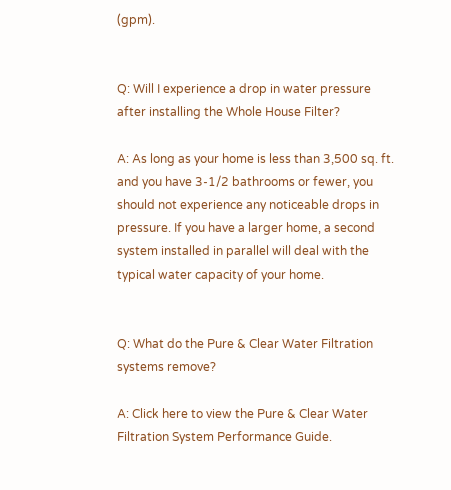(gpm).


Q: Will I experience a drop in water pressure after installing the Whole House Filter?

A: As long as your home is less than 3,500 sq. ft. and you have 3-1/2 bathrooms or fewer, you should not experience any noticeable drops in pressure. If you have a larger home, a second system installed in parallel will deal with the typical water capacity of your home.


Q: What do the Pure & Clear Water Filtration systems remove?

A: Click here to view the Pure & Clear Water Filtration System Performance Guide.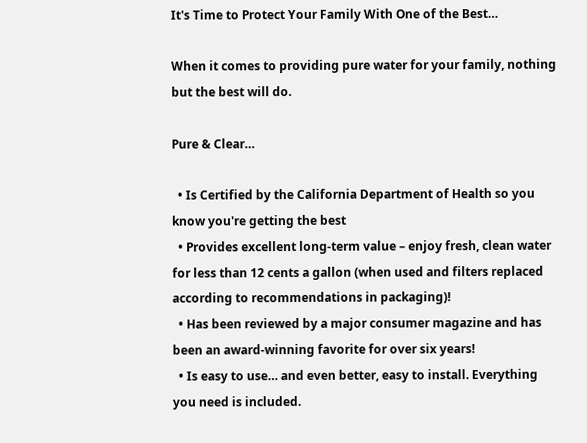It's Time to Protect Your Family With One of the Best…

When it comes to providing pure water for your family, nothing but the best will do.

Pure & Clear…

  • Is Certified by the California Department of Health so you know you're getting the best
  • Provides excellent long-term value – enjoy fresh, clean water for less than 12 cents a gallon (when used and filters replaced according to recommendations in packaging)!
  • Has been reviewed by a major consumer magazine and has been an award-winning favorite for over six years!
  • Is easy to use… and even better, easy to install. Everything you need is included.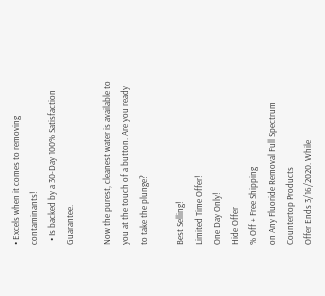• Excels when it comes to removing contaminants!
  • Is backed by a 30-Day 100% Satisfaction Guarantee.

Now the purest, cleanest water is available to you at the touch of a button. Are you ready to take the plunge?

Best Selling!
Limited Time Offer!
One Day Only!
Hide Offer
% Off + Free Shipping
on Any Fluoride Removal Full Spectrum Countertop Products
Offer Ends 3/16/2020. While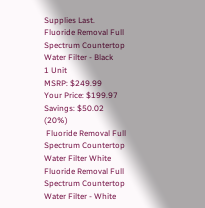Supplies Last.
Fluoride Removal Full Spectrum Countertop Water Filter - Black
1 Unit
MSRP: $249.99
Your Price: $199.97
Savings: $50.02 (20%)
 Fluoride Removal Full Spectrum Countertop Water Filter White
Fluoride Removal Full Spectrum Countertop Water Filter - White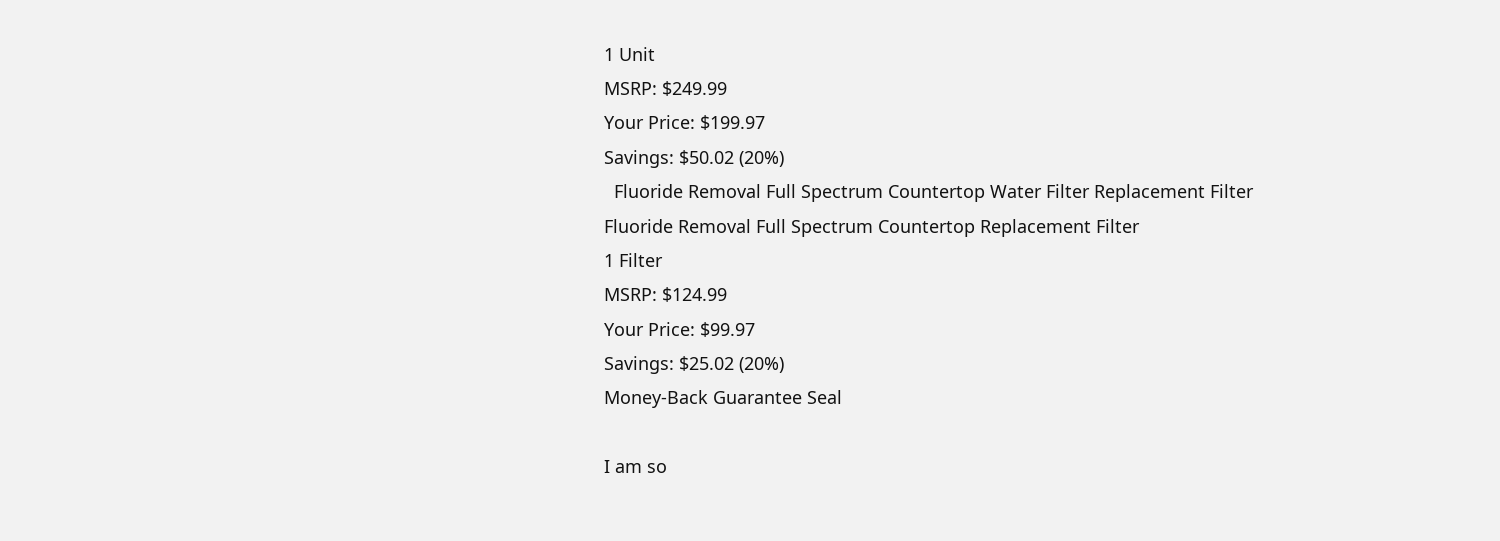1 Unit
MSRP: $249.99
Your Price: $199.97
Savings: $50.02 (20%)
  Fluoride Removal Full Spectrum Countertop Water Filter Replacement Filter
Fluoride Removal Full Spectrum Countertop Replacement Filter
1 Filter
MSRP: $124.99
Your Price: $99.97
Savings: $25.02 (20%)
Money-Back Guarantee Seal

I am so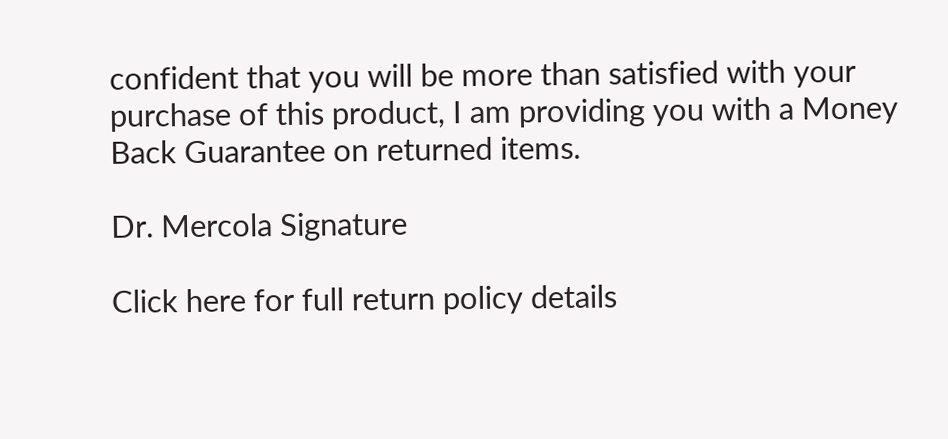confident that you will be more than satisfied with your purchase of this product, I am providing you with a Money Back Guarantee on returned items.

Dr. Mercola Signature

Click here for full return policy details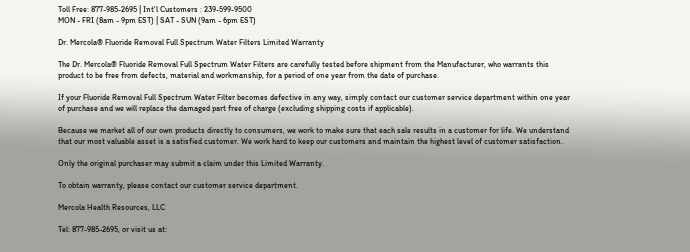Toll Free: 877-985-2695 | Int'l Customers : 239-599-9500
MON - FRI (8am - 9pm EST) | SAT - SUN (9am - 6pm EST)

Dr. Mercola® Fluoride Removal Full Spectrum Water Filters Limited Warranty

The Dr. Mercola® Fluoride Removal Full Spectrum Water Filters are carefully tested before shipment from the Manufacturer, who warrants this product to be free from defects, material and workmanship, for a period of one year from the date of purchase.

If your Fluoride Removal Full Spectrum Water Filter becomes defective in any way, simply contact our customer service department within one year of purchase and we will replace the damaged part free of charge (excluding shipping costs if applicable).

Because we market all of our own products directly to consumers, we work to make sure that each sale results in a customer for life. We understand that our most valuable asset is a satisfied customer. We work hard to keep our customers and maintain the highest level of customer satisfaction.

Only the original purchaser may submit a claim under this Limited Warranty.

To obtain warranty, please contact our customer service department.

Mercola Health Resources, LLC

Tel: 877-985-2695, or visit us at: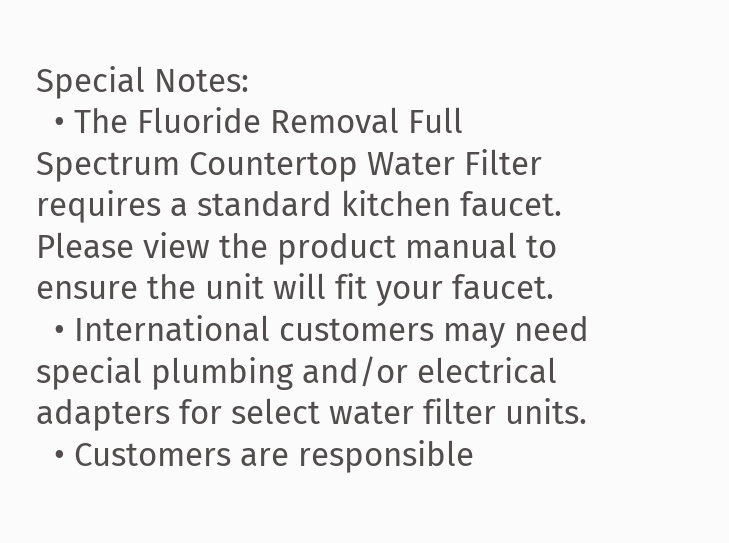Special Notes:
  • The Fluoride Removal Full Spectrum Countertop Water Filter requires a standard kitchen faucet. Please view the product manual to ensure the unit will fit your faucet.
  • International customers may need special plumbing and/or electrical adapters for select water filter units.
  • Customers are responsible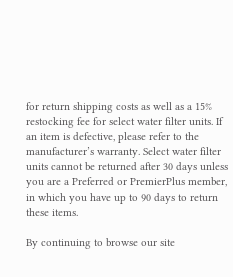for return shipping costs as well as a 15% restocking fee for select water filter units. If an item is defective, please refer to the manufacturer’s warranty. Select water filter units cannot be returned after 30 days unless you are a Preferred or PremierPlus member, in which you have up to 90 days to return these items.

By continuing to browse our site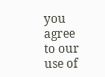you agree to our use of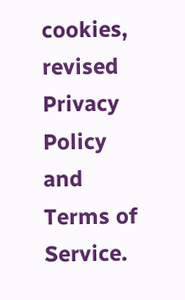cookies, revised Privacy Policy and Terms of Service.